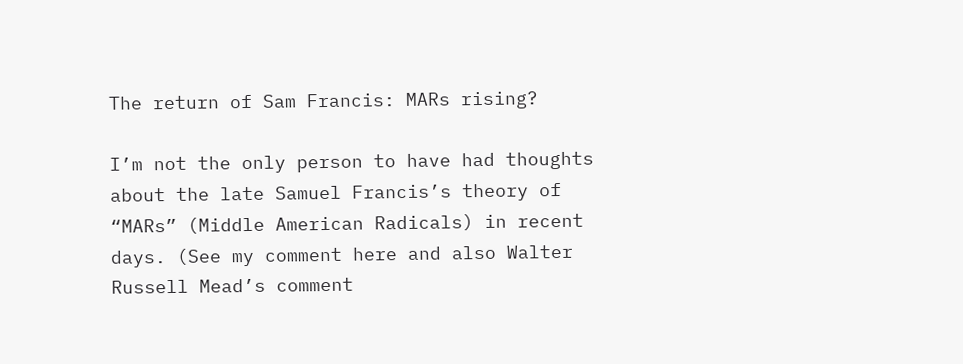The return of Sam Francis: MARs rising?

I’m not the only person to have had thoughts about the late Samuel Francis’s theory of “MARs” (Middle American Radicals) in recent days. (See my comment here and also Walter Russell Mead’s comment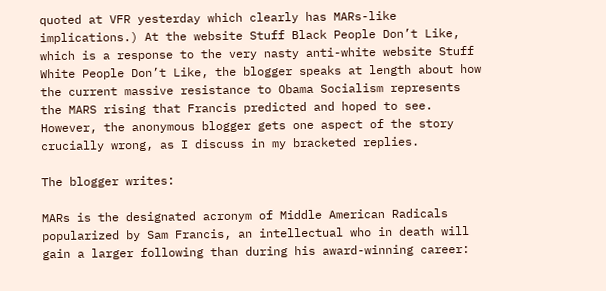quoted at VFR yesterday which clearly has MARs-like implications.) At the website Stuff Black People Don’t Like, which is a response to the very nasty anti-white website Stuff White People Don’t Like, the blogger speaks at length about how the current massive resistance to Obama Socialism represents the MARS rising that Francis predicted and hoped to see. However, the anonymous blogger gets one aspect of the story crucially wrong, as I discuss in my bracketed replies.

The blogger writes:

MARs is the designated acronym of Middle American Radicals popularized by Sam Francis, an intellectual who in death will gain a larger following than during his award-winning career: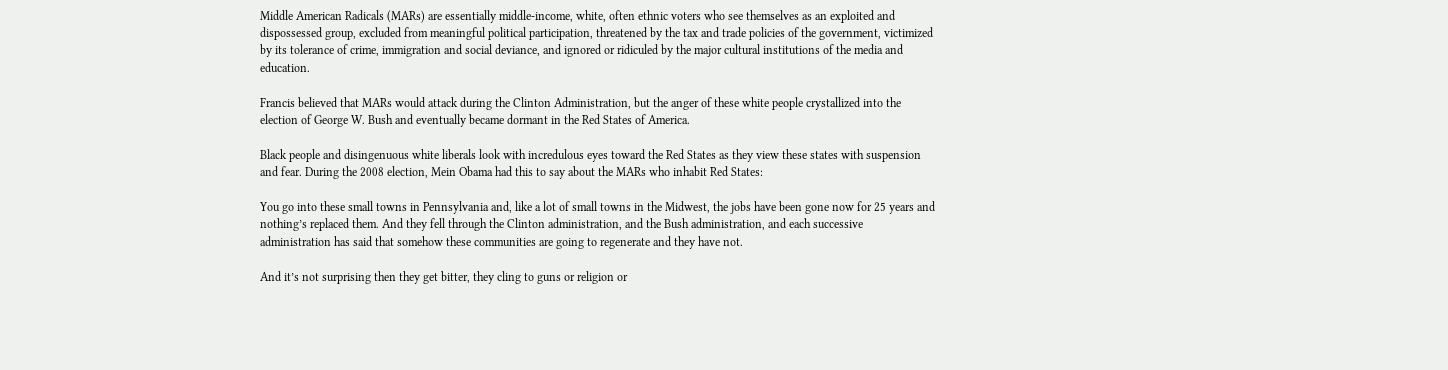Middle American Radicals (MARs) are essentially middle-income, white, often ethnic voters who see themselves as an exploited and dispossessed group, excluded from meaningful political participation, threatened by the tax and trade policies of the government, victimized by its tolerance of crime, immigration and social deviance, and ignored or ridiculed by the major cultural institutions of the media and education.

Francis believed that MARs would attack during the Clinton Administration, but the anger of these white people crystallized into the election of George W. Bush and eventually became dormant in the Red States of America.

Black people and disingenuous white liberals look with incredulous eyes toward the Red States as they view these states with suspension and fear. During the 2008 election, Mein Obama had this to say about the MARs who inhabit Red States:

You go into these small towns in Pennsylvania and, like a lot of small towns in the Midwest, the jobs have been gone now for 25 years and nothing’s replaced them. And they fell through the Clinton administration, and the Bush administration, and each successive administration has said that somehow these communities are going to regenerate and they have not.

And it’s not surprising then they get bitter, they cling to guns or religion or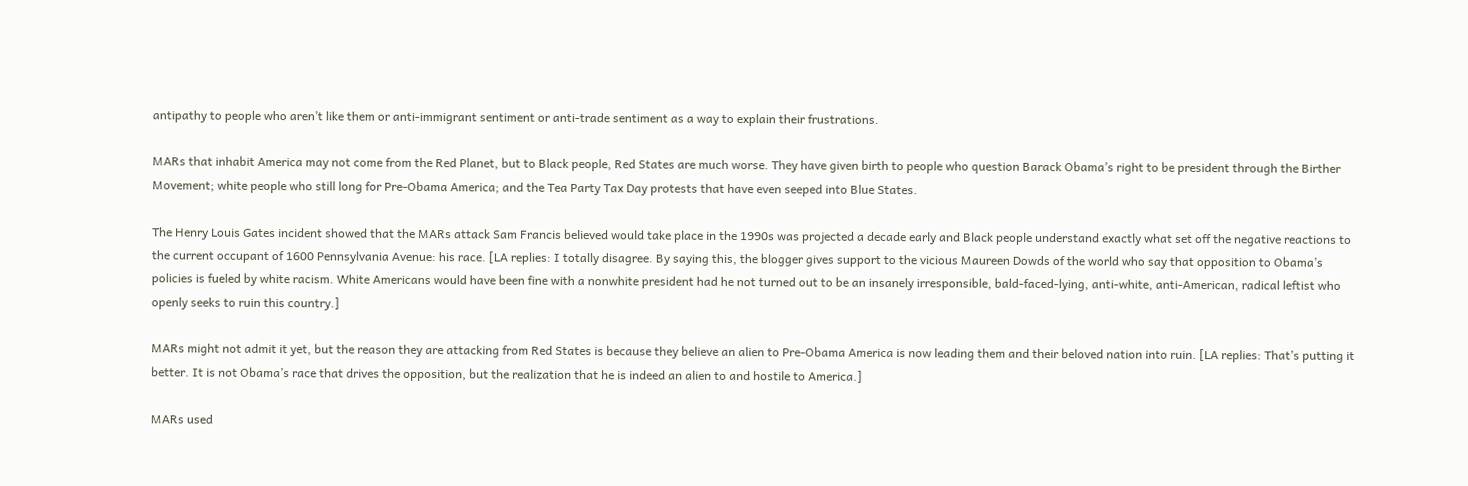antipathy to people who aren’t like them or anti-immigrant sentiment or anti-trade sentiment as a way to explain their frustrations.

MARs that inhabit America may not come from the Red Planet, but to Black people, Red States are much worse. They have given birth to people who question Barack Obama’s right to be president through the Birther Movement; white people who still long for Pre-Obama America; and the Tea Party Tax Day protests that have even seeped into Blue States.

The Henry Louis Gates incident showed that the MARs attack Sam Francis believed would take place in the 1990s was projected a decade early and Black people understand exactly what set off the negative reactions to the current occupant of 1600 Pennsylvania Avenue: his race. [LA replies: I totally disagree. By saying this, the blogger gives support to the vicious Maureen Dowds of the world who say that opposition to Obama’s policies is fueled by white racism. White Americans would have been fine with a nonwhite president had he not turned out to be an insanely irresponsible, bald-faced-lying, anti-white, anti-American, radical leftist who openly seeks to ruin this country.]

MARs might not admit it yet, but the reason they are attacking from Red States is because they believe an alien to Pre-Obama America is now leading them and their beloved nation into ruin. [LA replies: That’s putting it better. It is not Obama’s race that drives the opposition, but the realization that he is indeed an alien to and hostile to America.]

MARs used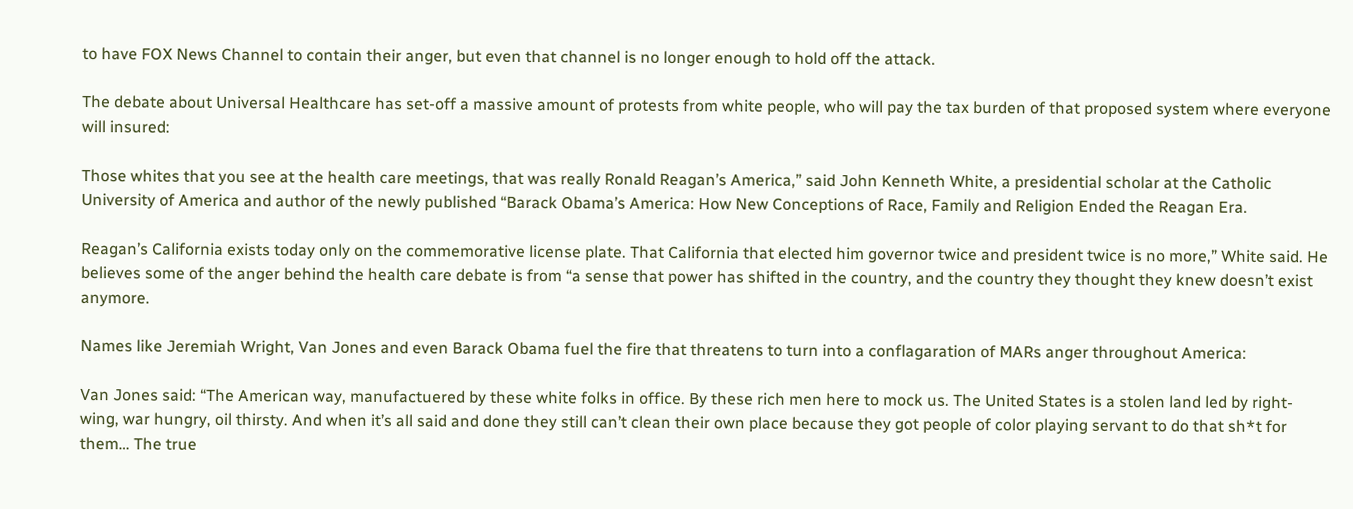to have FOX News Channel to contain their anger, but even that channel is no longer enough to hold off the attack.

The debate about Universal Healthcare has set-off a massive amount of protests from white people, who will pay the tax burden of that proposed system where everyone will insured:

Those whites that you see at the health care meetings, that was really Ronald Reagan’s America,” said John Kenneth White, a presidential scholar at the Catholic University of America and author of the newly published “Barack Obama’s America: How New Conceptions of Race, Family and Religion Ended the Reagan Era.

Reagan’s California exists today only on the commemorative license plate. That California that elected him governor twice and president twice is no more,” White said. He believes some of the anger behind the health care debate is from “a sense that power has shifted in the country, and the country they thought they knew doesn’t exist anymore.

Names like Jeremiah Wright, Van Jones and even Barack Obama fuel the fire that threatens to turn into a conflagaration of MARs anger throughout America:

Van Jones said: “The American way, manufactuered by these white folks in office. By these rich men here to mock us. The United States is a stolen land led by right-wing, war hungry, oil thirsty. And when it’s all said and done they still can’t clean their own place because they got people of color playing servant to do that sh*t for them… The true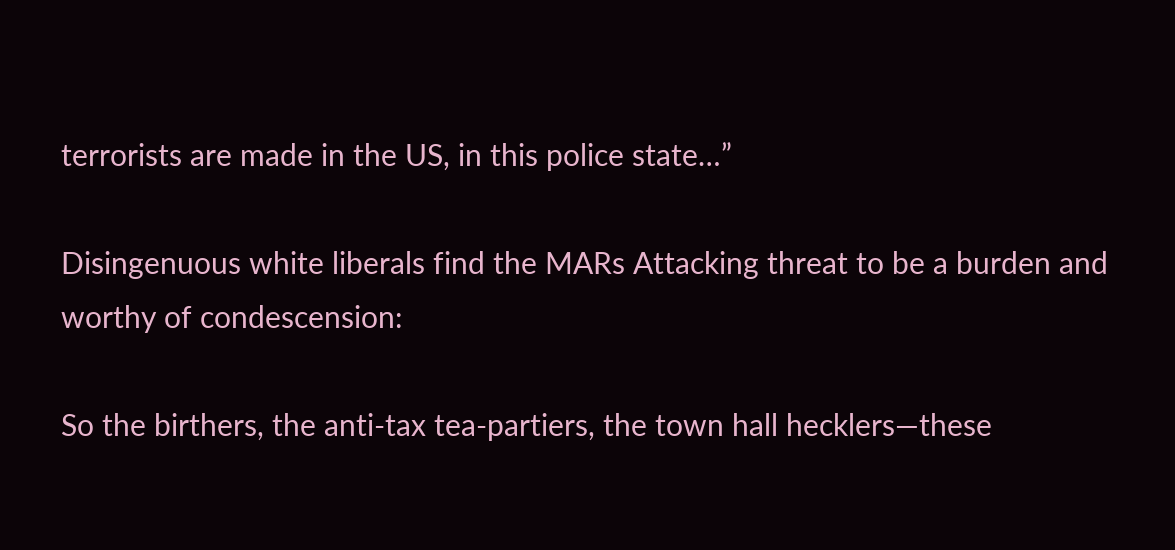terrorists are made in the US, in this police state…”

Disingenuous white liberals find the MARs Attacking threat to be a burden and worthy of condescension:

So the birthers, the anti-tax tea-partiers, the town hall hecklers—these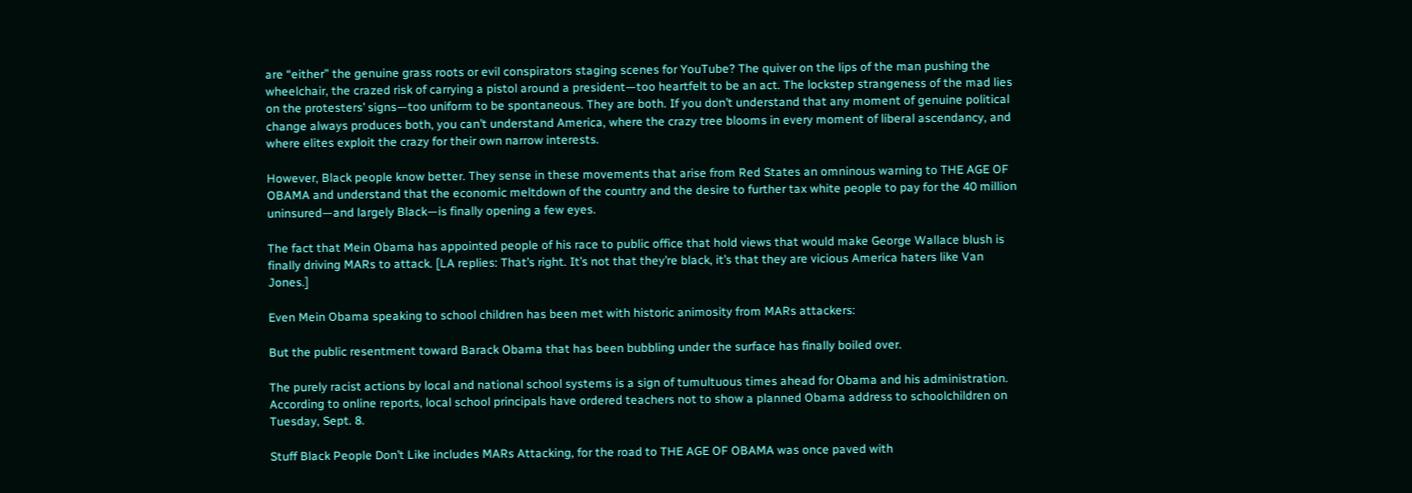are “either” the genuine grass roots or evil conspirators staging scenes for YouTube? The quiver on the lips of the man pushing the wheelchair, the crazed risk of carrying a pistol around a president—too heartfelt to be an act. The lockstep strangeness of the mad lies on the protesters’ signs—too uniform to be spontaneous. They are both. If you don’t understand that any moment of genuine political change always produces both, you can’t understand America, where the crazy tree blooms in every moment of liberal ascendancy, and where elites exploit the crazy for their own narrow interests.

However, Black people know better. They sense in these movements that arise from Red States an omninous warning to THE AGE OF OBAMA and understand that the economic meltdown of the country and the desire to further tax white people to pay for the 40 million uninsured—and largely Black—is finally opening a few eyes.

The fact that Mein Obama has appointed people of his race to public office that hold views that would make George Wallace blush is finally driving MARs to attack. [LA replies: That’s right. It’s not that they’re black, it’s that they are vicious America haters like Van Jones.]

Even Mein Obama speaking to school children has been met with historic animosity from MARs attackers:

But the public resentment toward Barack Obama that has been bubbling under the surface has finally boiled over.

The purely racist actions by local and national school systems is a sign of tumultuous times ahead for Obama and his administration. According to online reports, local school principals have ordered teachers not to show a planned Obama address to schoolchildren on Tuesday, Sept. 8.

Stuff Black People Don’t Like includes MARs Attacking, for the road to THE AGE OF OBAMA was once paved with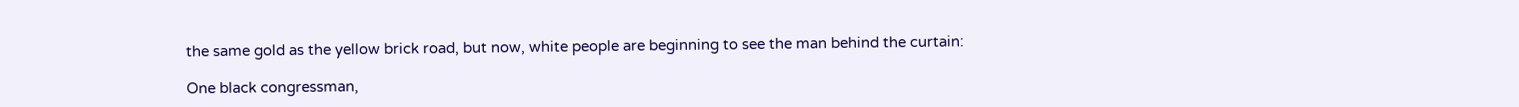the same gold as the yellow brick road, but now, white people are beginning to see the man behind the curtain:

One black congressman,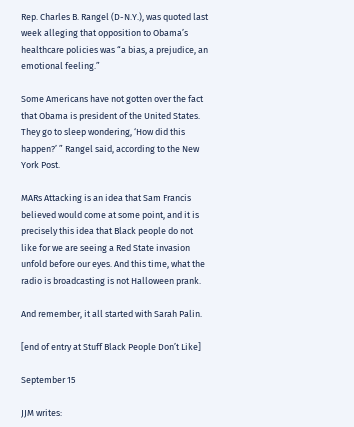Rep. Charles B. Rangel (D-N.Y.), was quoted last week alleging that opposition to Obama’s healthcare policies was “a bias, a prejudice, an emotional feeling.”

Some Americans have not gotten over the fact that Obama is president of the United States. They go to sleep wondering, ‘How did this happen?’ ” Rangel said, according to the New York Post.

MARs Attacking is an idea that Sam Francis believed would come at some point, and it is precisely this idea that Black people do not like for we are seeing a Red State invasion unfold before our eyes. And this time, what the radio is broadcasting is not Halloween prank.

And remember, it all started with Sarah Palin.

[end of entry at Stuff Black People Don’t Like]

September 15

JJM writes: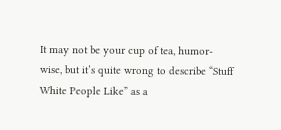It may not be your cup of tea, humor-wise, but it’s quite wrong to describe “Stuff White People Like” as a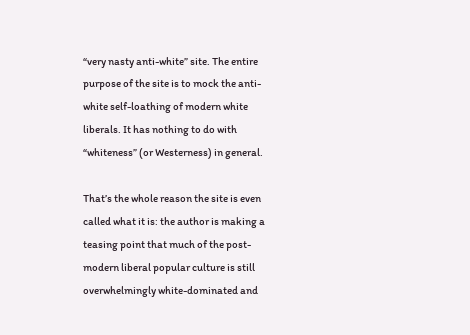“very nasty anti-white” site. The entire purpose of the site is to mock the anti-white self-loathing of modern white liberals. It has nothing to do with “whiteness” (or Westerness) in general.

That’s the whole reason the site is even called what it is: the author is making a teasing point that much of the post-modern liberal popular culture is still overwhelmingly white-dominated and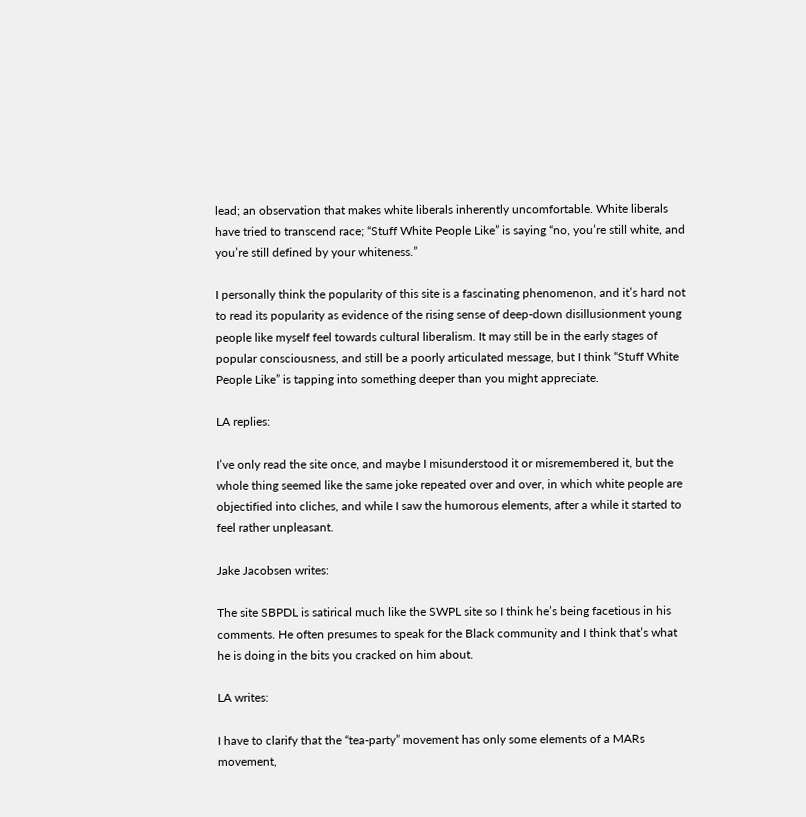lead; an observation that makes white liberals inherently uncomfortable. White liberals have tried to transcend race; “Stuff White People Like” is saying “no, you’re still white, and you’re still defined by your whiteness.”

I personally think the popularity of this site is a fascinating phenomenon, and it’s hard not to read its popularity as evidence of the rising sense of deep-down disillusionment young people like myself feel towards cultural liberalism. It may still be in the early stages of popular consciousness, and still be a poorly articulated message, but I think “Stuff White People Like” is tapping into something deeper than you might appreciate.

LA replies:

I’ve only read the site once, and maybe I misunderstood it or misremembered it, but the whole thing seemed like the same joke repeated over and over, in which white people are objectified into cliches, and while I saw the humorous elements, after a while it started to feel rather unpleasant.

Jake Jacobsen writes:

The site SBPDL is satirical much like the SWPL site so I think he’s being facetious in his comments. He often presumes to speak for the Black community and I think that’s what he is doing in the bits you cracked on him about.

LA writes:

I have to clarify that the “tea-party” movement has only some elements of a MARs movement,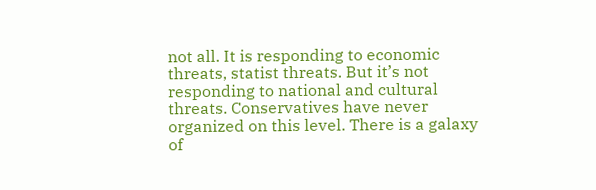not all. It is responding to economic threats, statist threats. But it’s not responding to national and cultural threats. Conservatives have never organized on this level. There is a galaxy of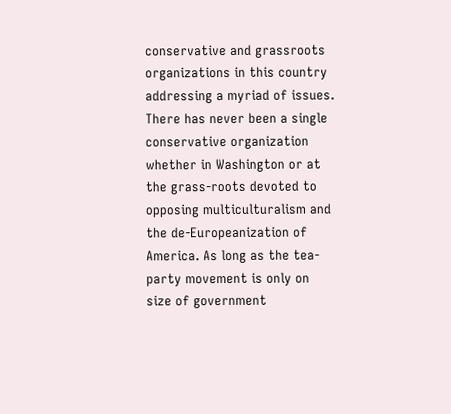conservative and grassroots organizations in this country addressing a myriad of issues. There has never been a single conservative organization whether in Washington or at the grass-roots devoted to opposing multiculturalism and the de-Europeanization of America. As long as the tea-party movement is only on size of government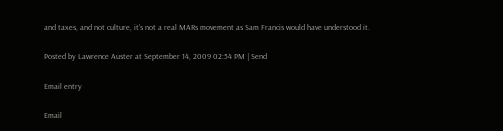and taxes, and not culture, it’s not a real MARs movement as Sam Francis would have understood it.

Posted by Lawrence Auster at September 14, 2009 02:54 PM | Send

Email entry

Email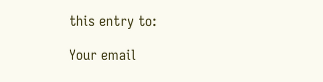this entry to:

Your email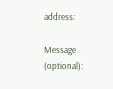address:

Message (optional):